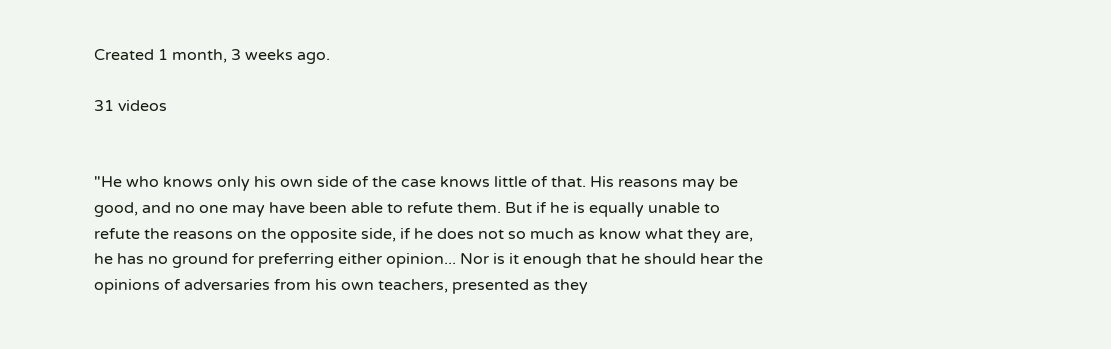Created 1 month, 3 weeks ago.

31 videos


"He who knows only his own side of the case knows little of that. His reasons may be good, and no one may have been able to refute them. But if he is equally unable to refute the reasons on the opposite side, if he does not so much as know what they are, he has no ground for preferring either opinion... Nor is it enough that he should hear the opinions of adversaries from his own teachers, presented as they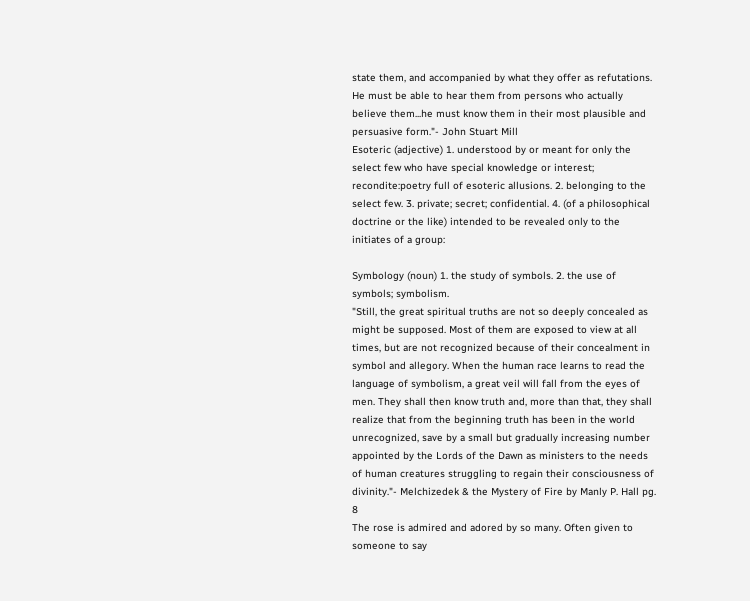state them, and accompanied by what they offer as refutations. He must be able to hear them from persons who actually believe them...he must know them in their most plausible and persuasive form."- John Stuart Mill
Esoteric (adjective) 1. understood by or meant for only the select few who have special knowledge or interest; recondite:poetry full of esoteric allusions. 2. belonging to the select few. 3. private; secret; confidential. 4. (of a philosophical doctrine or the like) intended to be revealed only to the initiates of a group:

Symbology (noun) 1. the study of symbols. 2. the use of symbols; symbolism.
"Still, the great spiritual truths are not so deeply concealed as might be supposed. Most of them are exposed to view at all times, but are not recognized because of their concealment in symbol and allegory. When the human race learns to read the language of symbolism, a great veil will fall from the eyes of men. They shall then know truth and, more than that, they shall realize that from the beginning truth has been in the world unrecognized, save by a small but gradually increasing number appointed by the Lords of the Dawn as ministers to the needs of human creatures struggling to regain their consciousness of divinity."- Melchizedek & the Mystery of Fire by Manly P. Hall pg. 8
The rose is admired and adored by so many. Often given to someone to say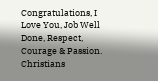Congratulations, I Love You, Job Well Done, Respect, Courage & Passion. Christians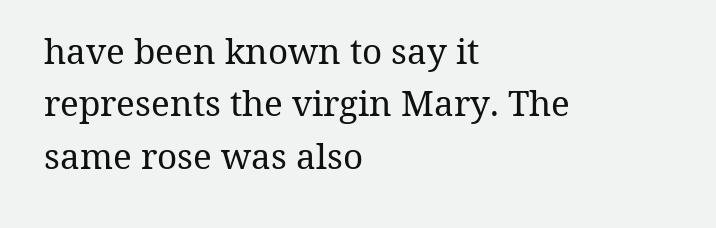have been known to say it represents the virgin Mary. The same rose was also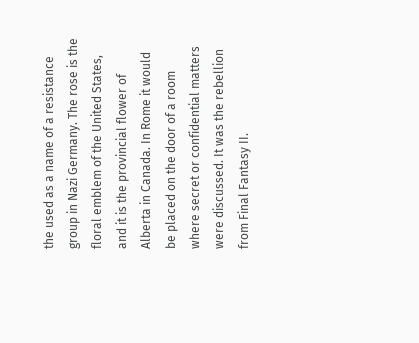the used as a name of a resistance group in Nazi Germany. The rose is the floral emblem of the United States, and it is the provincial flower of Alberta in Canada. In Rome it would be placed on the door of a room where secret or confidential matters were discussed. It was the rebellion from Final Fantasy II.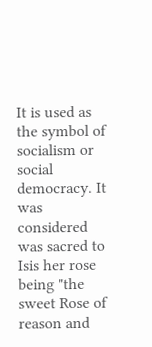It is used as the symbol of socialism or social democracy. It was considered was sacred to Isis her rose being "the sweet Rose of reason and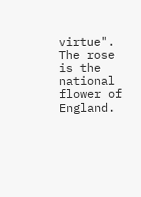virtue". The rose is the national flower of England.